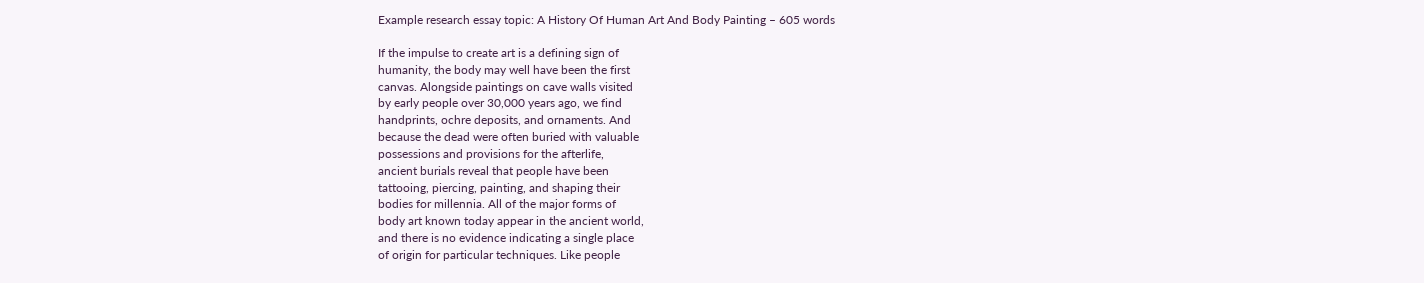Example research essay topic: A History Of Human Art And Body Painting – 605 words

If the impulse to create art is a defining sign of
humanity, the body may well have been the first
canvas. Alongside paintings on cave walls visited
by early people over 30,000 years ago, we find
handprints, ochre deposits, and ornaments. And
because the dead were often buried with valuable
possessions and provisions for the afterlife,
ancient burials reveal that people have been
tattooing, piercing, painting, and shaping their
bodies for millennia. All of the major forms of
body art known today appear in the ancient world,
and there is no evidence indicating a single place
of origin for particular techniques. Like people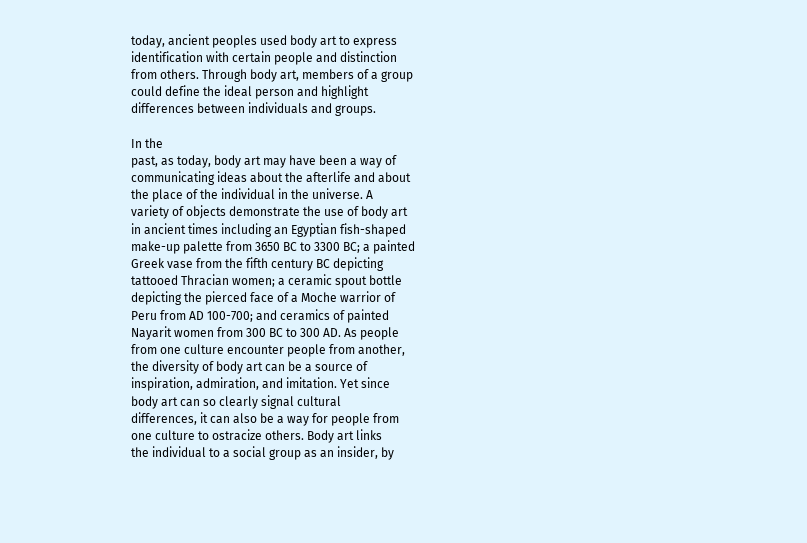today, ancient peoples used body art to express
identification with certain people and distinction
from others. Through body art, members of a group
could define the ideal person and highlight
differences between individuals and groups.

In the
past, as today, body art may have been a way of
communicating ideas about the afterlife and about
the place of the individual in the universe. A
variety of objects demonstrate the use of body art
in ancient times including an Egyptian fish-shaped
make-up palette from 3650 BC to 3300 BC; a painted
Greek vase from the fifth century BC depicting
tattooed Thracian women; a ceramic spout bottle
depicting the pierced face of a Moche warrior of
Peru from AD 100-700; and ceramics of painted
Nayarit women from 300 BC to 300 AD. As people
from one culture encounter people from another,
the diversity of body art can be a source of
inspiration, admiration, and imitation. Yet since
body art can so clearly signal cultural
differences, it can also be a way for people from
one culture to ostracize others. Body art links
the individual to a social group as an insider, by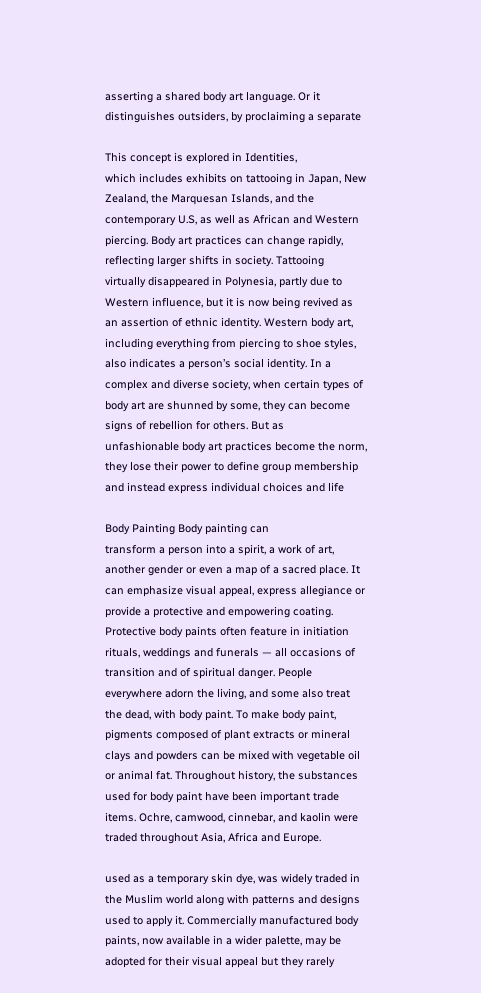asserting a shared body art language. Or it
distinguishes outsiders, by proclaiming a separate

This concept is explored in Identities,
which includes exhibits on tattooing in Japan, New
Zealand, the Marquesan Islands, and the
contemporary U.S, as well as African and Western
piercing. Body art practices can change rapidly,
reflecting larger shifts in society. Tattooing
virtually disappeared in Polynesia, partly due to
Western influence, but it is now being revived as
an assertion of ethnic identity. Western body art,
including everything from piercing to shoe styles,
also indicates a person’s social identity. In a
complex and diverse society, when certain types of
body art are shunned by some, they can become
signs of rebellion for others. But as
unfashionable body art practices become the norm,
they lose their power to define group membership
and instead express individual choices and life

Body Painting Body painting can
transform a person into a spirit, a work of art,
another gender or even a map of a sacred place. It
can emphasize visual appeal, express allegiance or
provide a protective and empowering coating.
Protective body paints often feature in initiation
rituals, weddings and funerals — all occasions of
transition and of spiritual danger. People
everywhere adorn the living, and some also treat
the dead, with body paint. To make body paint,
pigments composed of plant extracts or mineral
clays and powders can be mixed with vegetable oil
or animal fat. Throughout history, the substances
used for body paint have been important trade
items. Ochre, camwood, cinnebar, and kaolin were
traded throughout Asia, Africa and Europe.

used as a temporary skin dye, was widely traded in
the Muslim world along with patterns and designs
used to apply it. Commercially manufactured body
paints, now available in a wider palette, may be
adopted for their visual appeal but they rarely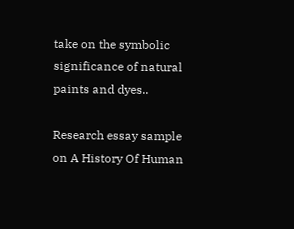take on the symbolic significance of natural
paints and dyes..

Research essay sample on A History Of Human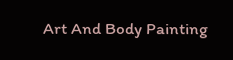Art And Body Painting